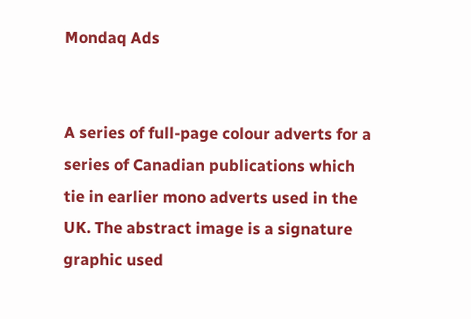Mondaq Ads


A series of full-page colour adverts for a series of Canadian publications which tie in earlier mono adverts used in the UK. The abstract image is a signature graphic used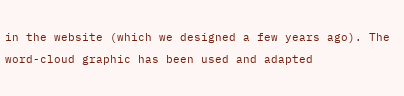in the website (which we designed a few years ago). The word-cloud graphic has been used and adapted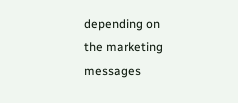depending on the marketing messages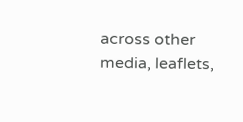across other media, leaflets,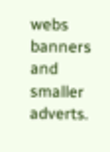webs banners and smaller adverts.